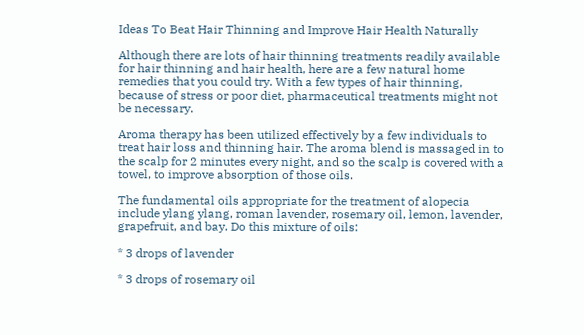Ideas To Beat Hair Thinning and Improve Hair Health Naturally

Although there are lots of hair thinning treatments readily available for hair thinning and hair health, here are a few natural home remedies that you could try. With a few types of hair thinning, because of stress or poor diet, pharmaceutical treatments might not be necessary.

Aroma therapy has been utilized effectively by a few individuals to treat hair loss and thinning hair. The aroma blend is massaged in to the scalp for 2 minutes every night, and so the scalp is covered with a towel, to improve absorption of those oils.

The fundamental oils appropriate for the treatment of alopecia include ylang ylang, roman lavender, rosemary oil, lemon, lavender, grapefruit, and bay. Do this mixture of oils:

* 3 drops of lavender

* 3 drops of rosemary oil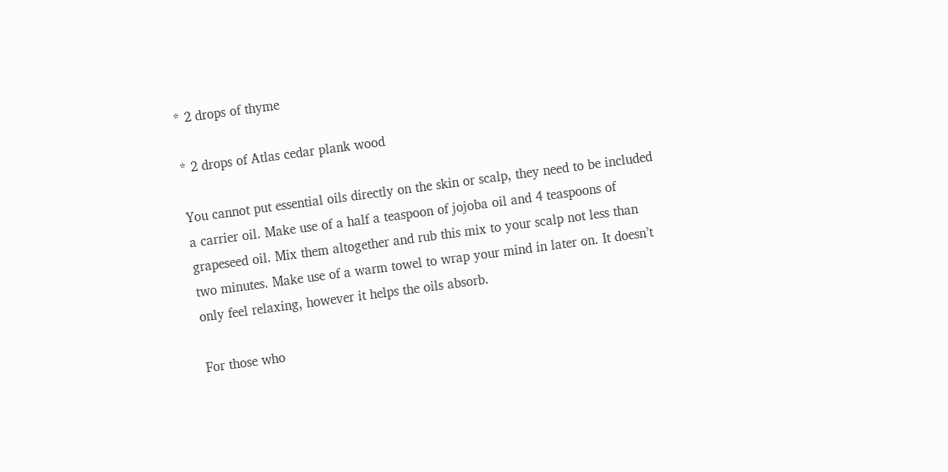* 2 drops of thyme

* 2 drops of Atlas cedar plank wood

You cannot put essential oils directly on the skin or scalp, they need to be included a carrier oil. Make use of a half a teaspoon of jojoba oil and 4 teaspoons of grapeseed oil. Mix them altogether and rub this mix to your scalp not less than two minutes. Make use of a warm towel to wrap your mind in later on. It doesn’t only feel relaxing, however it helps the oils absorb.

For those who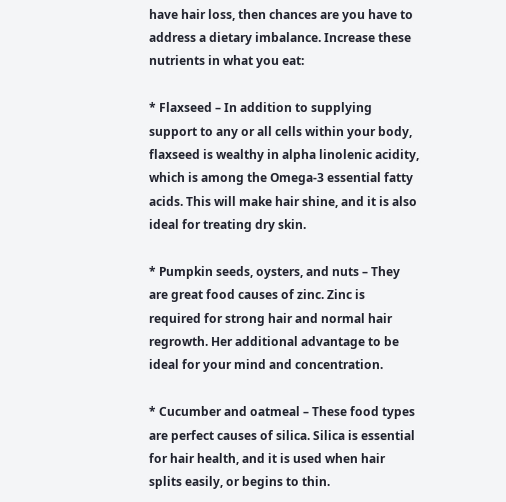have hair loss, then chances are you have to address a dietary imbalance. Increase these nutrients in what you eat:

* Flaxseed – In addition to supplying support to any or all cells within your body, flaxseed is wealthy in alpha linolenic acidity, which is among the Omega-3 essential fatty acids. This will make hair shine, and it is also ideal for treating dry skin.

* Pumpkin seeds, oysters, and nuts – They are great food causes of zinc. Zinc is required for strong hair and normal hair regrowth. Her additional advantage to be ideal for your mind and concentration.

* Cucumber and oatmeal – These food types are perfect causes of silica. Silica is essential for hair health, and it is used when hair splits easily, or begins to thin.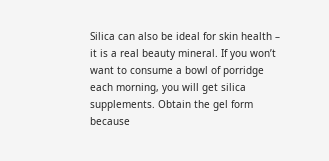Silica can also be ideal for skin health – it is a real beauty mineral. If you won’t want to consume a bowl of porridge each morning, you will get silica supplements. Obtain the gel form because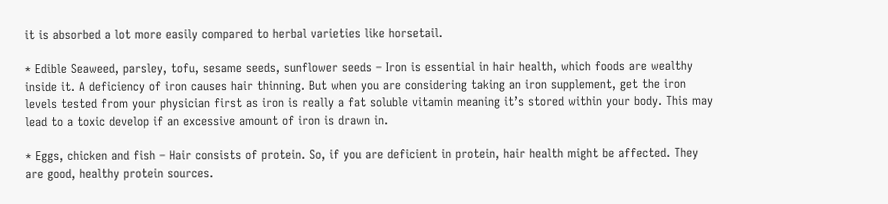it is absorbed a lot more easily compared to herbal varieties like horsetail.

* Edible Seaweed, parsley, tofu, sesame seeds, sunflower seeds – Iron is essential in hair health, which foods are wealthy inside it. A deficiency of iron causes hair thinning. But when you are considering taking an iron supplement, get the iron levels tested from your physician first as iron is really a fat soluble vitamin meaning it’s stored within your body. This may lead to a toxic develop if an excessive amount of iron is drawn in.

* Eggs, chicken and fish – Hair consists of protein. So, if you are deficient in protein, hair health might be affected. They are good, healthy protein sources.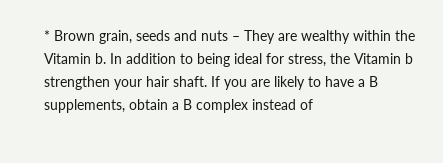* Brown grain, seeds and nuts – They are wealthy within the Vitamin b. In addition to being ideal for stress, the Vitamin b strengthen your hair shaft. If you are likely to have a B supplements, obtain a B complex instead of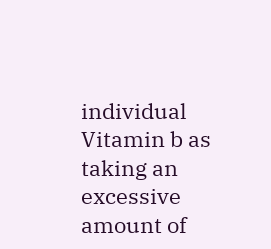individual Vitamin b as taking an excessive amount of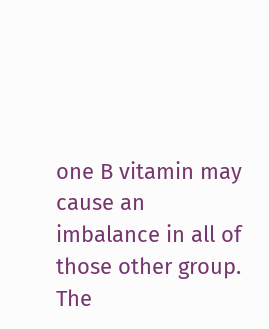one B vitamin may cause an imbalance in all of those other group. The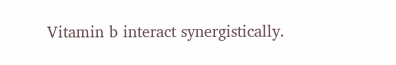Vitamin b interact synergistically.